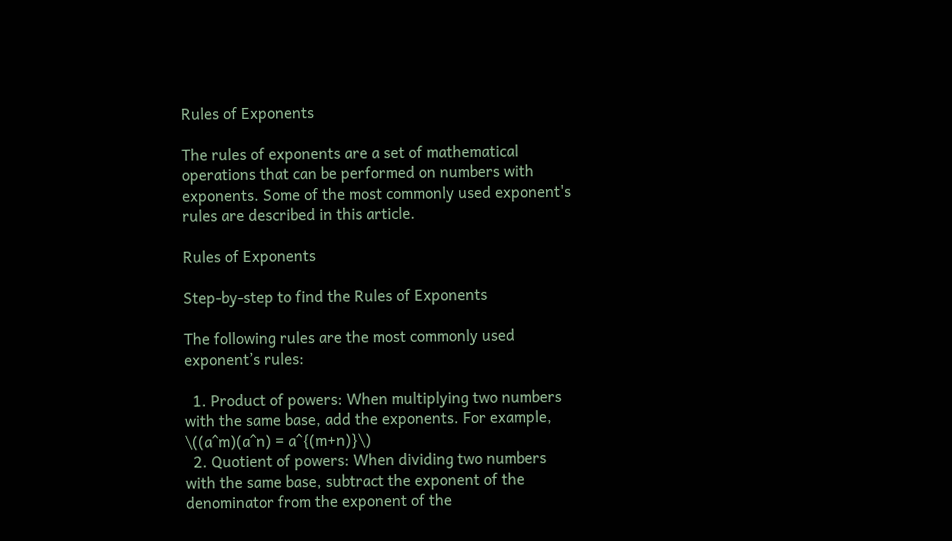Rules of Exponents

The rules of exponents are a set of mathematical operations that can be performed on numbers with exponents. Some of the most commonly used exponent's rules are described in this article.

Rules of Exponents

Step-by-step to find the Rules of Exponents

The following rules are the most commonly used exponent’s rules:

  1. Product of powers: When multiplying two numbers with the same base, add the exponents. For example, \((a^m)(a^n) = a^{(m+n)}\)
  2. Quotient of powers: When dividing two numbers with the same base, subtract the exponent of the denominator from the exponent of the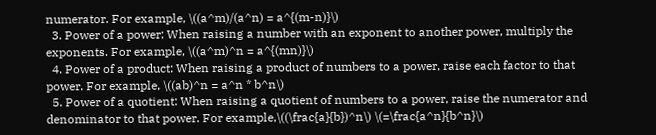numerator. For example, \((a^m)/(a^n) = a^{(m-n)}\)
  3. Power of a power: When raising a number with an exponent to another power, multiply the exponents. For example, \((a^m)^n = a^{(mn)}\)
  4. Power of a product: When raising a product of numbers to a power, raise each factor to that power. For example, \((ab)^n = a^n * b^n\)
  5. Power of a quotient: When raising a quotient of numbers to a power, raise the numerator and denominator to that power. For example,\((\frac{a}{b})^n\) \(=\frac{a^n}{b^n}\)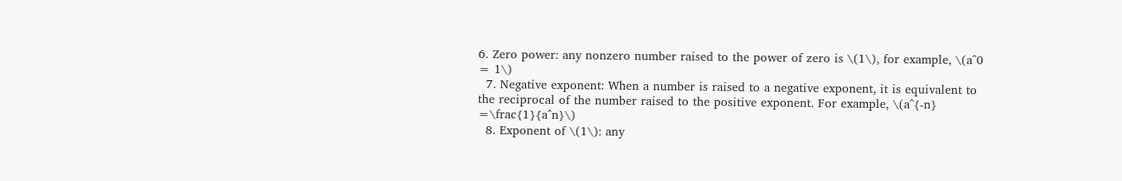6. Zero power: any nonzero number raised to the power of zero is \(1\), for example, \(a^0 = 1\)
  7. Negative exponent: When a number is raised to a negative exponent, it is equivalent to the reciprocal of the number raised to the positive exponent. For example, \(a^{-n} =\frac{1}{a^n}\)
  8. Exponent of \(1\): any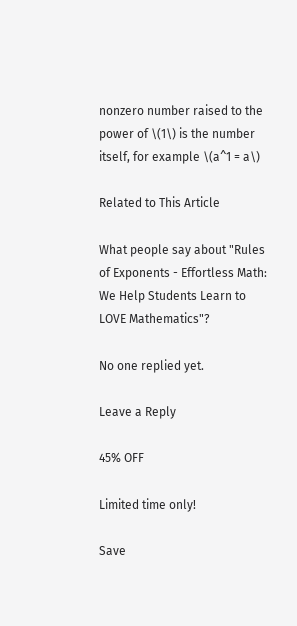nonzero number raised to the power of \(1\) is the number itself, for example \(a^1 = a\)

Related to This Article

What people say about "Rules of Exponents - Effortless Math: We Help Students Learn to LOVE Mathematics"?

No one replied yet.

Leave a Reply

45% OFF

Limited time only!

Save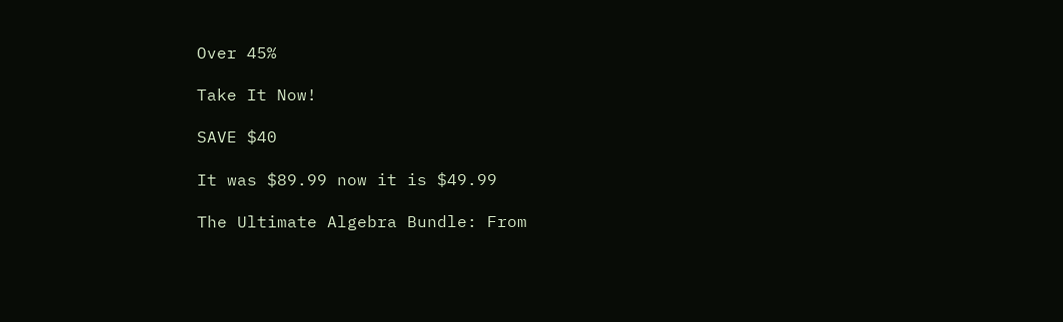Over 45%

Take It Now!

SAVE $40

It was $89.99 now it is $49.99

The Ultimate Algebra Bundle: From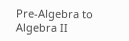Pre-Algebra to Algebra II